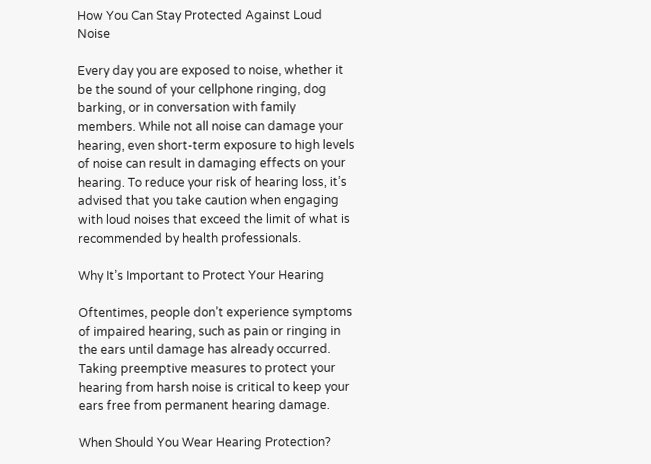How You Can Stay Protected Against Loud Noise

Every day you are exposed to noise, whether it be the sound of your cellphone ringing, dog barking, or in conversation with family members. While not all noise can damage your hearing, even short-term exposure to high levels of noise can result in damaging effects on your hearing. To reduce your risk of hearing loss, it’s advised that you take caution when engaging with loud noises that exceed the limit of what is recommended by health professionals.

Why It’s Important to Protect Your Hearing

Oftentimes, people don’t experience symptoms of impaired hearing, such as pain or ringing in the ears until damage has already occurred. Taking preemptive measures to protect your hearing from harsh noise is critical to keep your ears free from permanent hearing damage.

When Should You Wear Hearing Protection?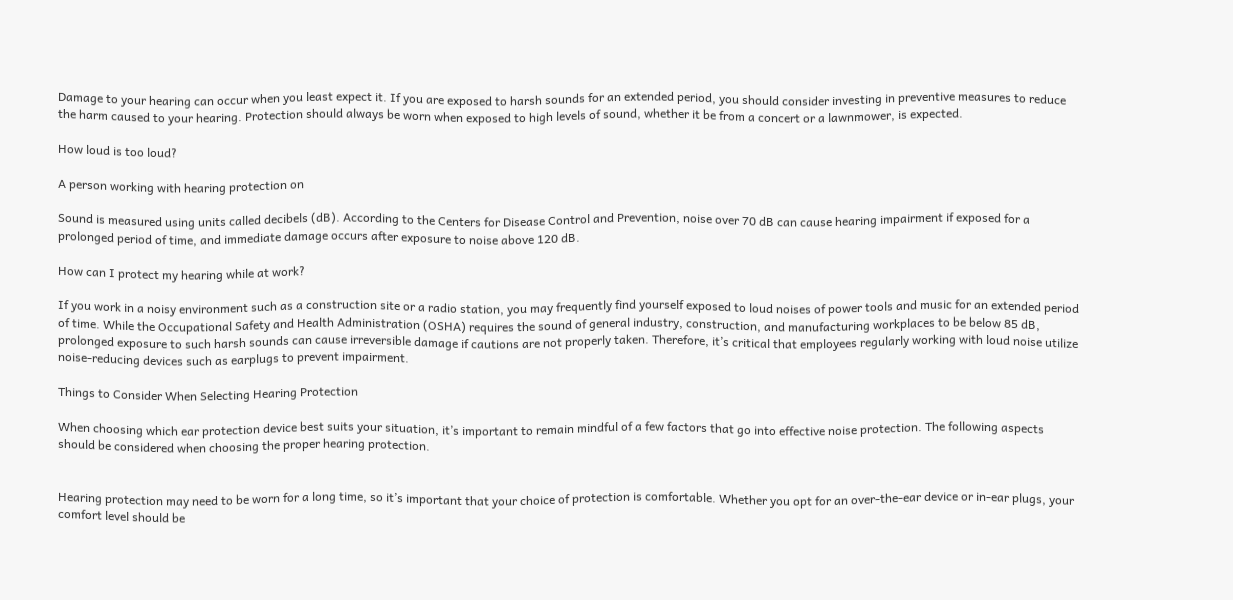Damage to your hearing can occur when you least expect it. If you are exposed to harsh sounds for an extended period, you should consider investing in preventive measures to reduce the harm caused to your hearing. Protection should always be worn when exposed to high levels of sound, whether it be from a concert or a lawnmower, is expected.

How loud is too loud?

A person working with hearing protection on

Sound is measured using units called decibels (dB). According to the Centers for Disease Control and Prevention, noise over 70 dB can cause hearing impairment if exposed for a prolonged period of time, and immediate damage occurs after exposure to noise above 120 dB.

How can I protect my hearing while at work?

If you work in a noisy environment such as a construction site or a radio station, you may frequently find yourself exposed to loud noises of power tools and music for an extended period of time. While the Occupational Safety and Health Administration (OSHA) requires the sound of general industry, construction, and manufacturing workplaces to be below 85 dB, prolonged exposure to such harsh sounds can cause irreversible damage if cautions are not properly taken. Therefore, it’s critical that employees regularly working with loud noise utilize noise-reducing devices such as earplugs to prevent impairment.

Things to Consider When Selecting Hearing Protection

When choosing which ear protection device best suits your situation, it’s important to remain mindful of a few factors that go into effective noise protection. The following aspects should be considered when choosing the proper hearing protection.


Hearing protection may need to be worn for a long time, so it’s important that your choice of protection is comfortable. Whether you opt for an over-the-ear device or in-ear plugs, your comfort level should be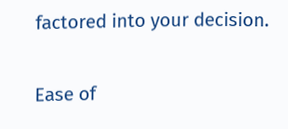factored into your decision.

Ease of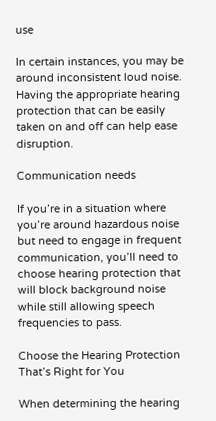use

In certain instances, you may be around inconsistent loud noise. Having the appropriate hearing protection that can be easily taken on and off can help ease disruption.

Communication needs

If you’re in a situation where you’re around hazardous noise but need to engage in frequent communication, you’ll need to choose hearing protection that will block background noise while still allowing speech frequencies to pass.

Choose the Hearing Protection That’s Right for You

When determining the hearing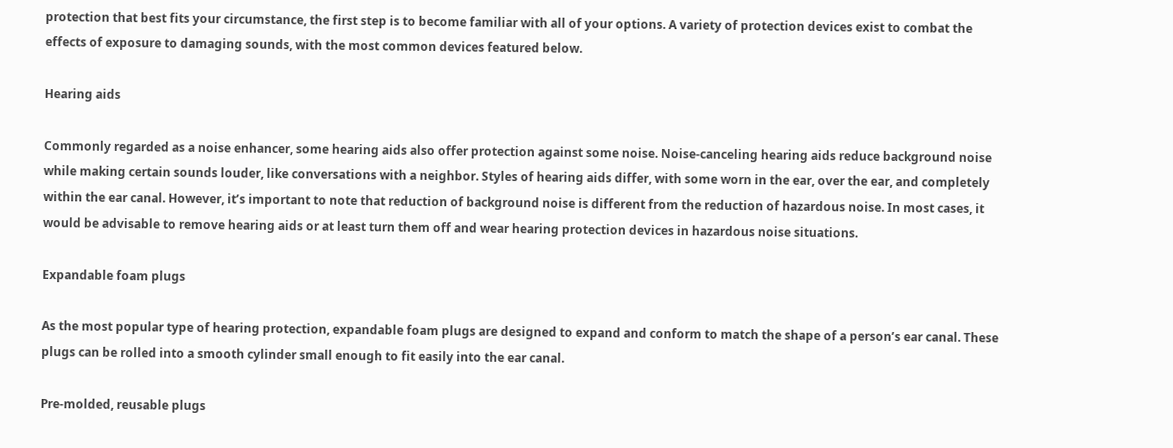protection that best fits your circumstance, the first step is to become familiar with all of your options. A variety of protection devices exist to combat the effects of exposure to damaging sounds, with the most common devices featured below.

Hearing aids

Commonly regarded as a noise enhancer, some hearing aids also offer protection against some noise. Noise-canceling hearing aids reduce background noise while making certain sounds louder, like conversations with a neighbor. Styles of hearing aids differ, with some worn in the ear, over the ear, and completely within the ear canal. However, it’s important to note that reduction of background noise is different from the reduction of hazardous noise. In most cases, it would be advisable to remove hearing aids or at least turn them off and wear hearing protection devices in hazardous noise situations.

Expandable foam plugs

As the most popular type of hearing protection, expandable foam plugs are designed to expand and conform to match the shape of a person’s ear canal. These plugs can be rolled into a smooth cylinder small enough to fit easily into the ear canal.

Pre-molded, reusable plugs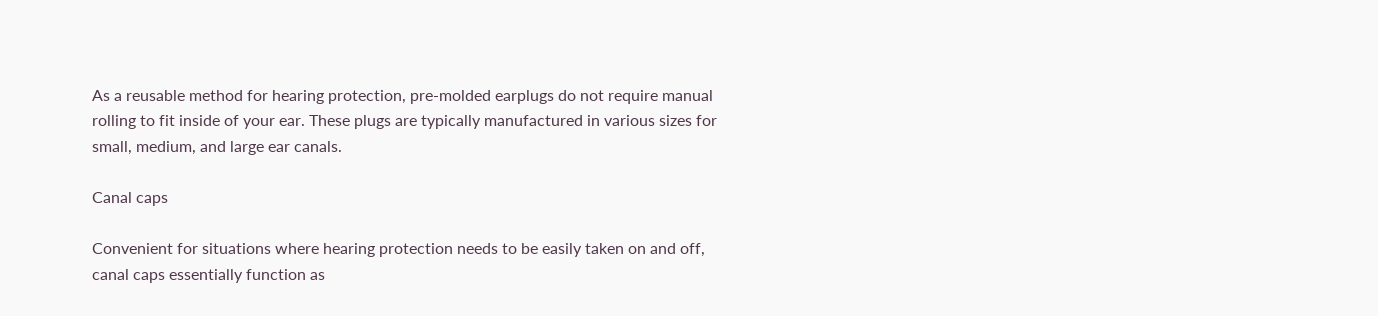As a reusable method for hearing protection, pre-molded earplugs do not require manual rolling to fit inside of your ear. These plugs are typically manufactured in various sizes for small, medium, and large ear canals.

Canal caps

Convenient for situations where hearing protection needs to be easily taken on and off, canal caps essentially function as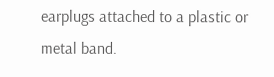earplugs attached to a plastic or metal band.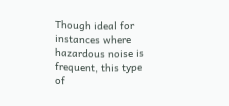Though ideal for instances where hazardous noise is frequent, this type of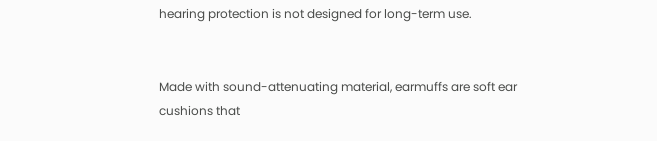hearing protection is not designed for long-term use.


Made with sound-attenuating material, earmuffs are soft ear cushions that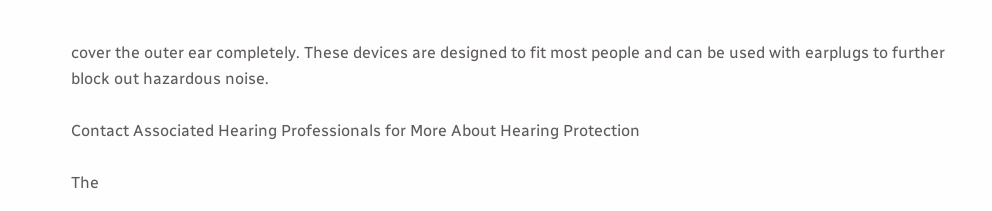cover the outer ear completely. These devices are designed to fit most people and can be used with earplugs to further block out hazardous noise.

Contact Associated Hearing Professionals for More About Hearing Protection

The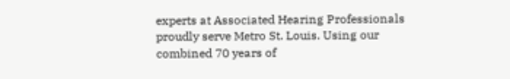experts at Associated Hearing Professionals proudly serve Metro St. Louis. Using our combined 70 years of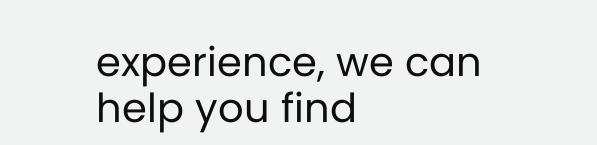experience, we can help you find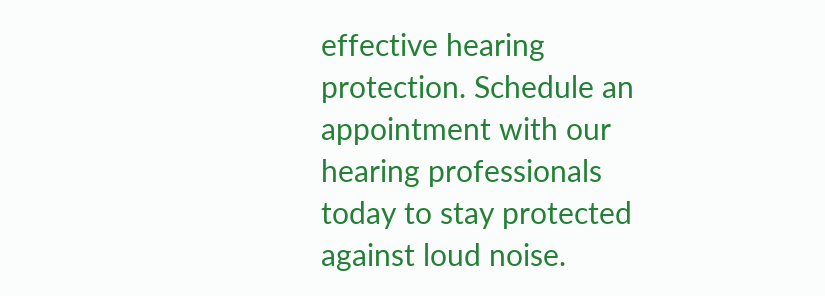effective hearing protection. Schedule an appointment with our hearing professionals today to stay protected against loud noise.